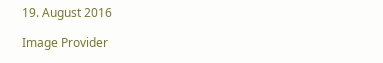19. August 2016

Image Provider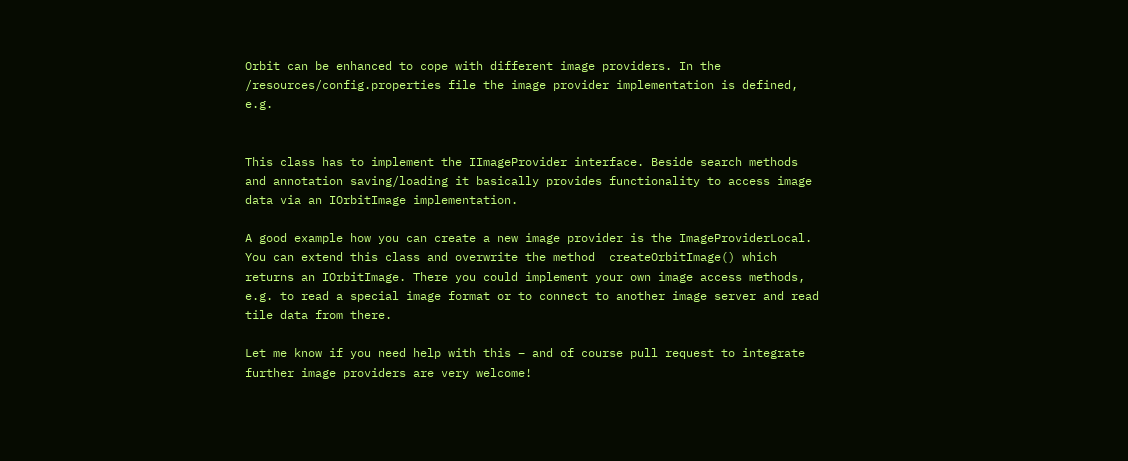Orbit can be enhanced to cope with different image providers. In the /resources/config.properties file the image provider implementation is defined, e.g.


This class has to implement the IImageProvider interface. Beside search methods and annotation saving/loading it basically provides functionality to access image data via an IOrbitImage implementation.

A good example how you can create a new image provider is the ImageProviderLocal. You can extend this class and overwrite the method  createOrbitImage() which returns an IOrbitImage. There you could implement your own image access methods, e.g. to read a special image format or to connect to another image server and read tile data from there.

Let me know if you need help with this – and of course pull request to integrate further image providers are very welcome!